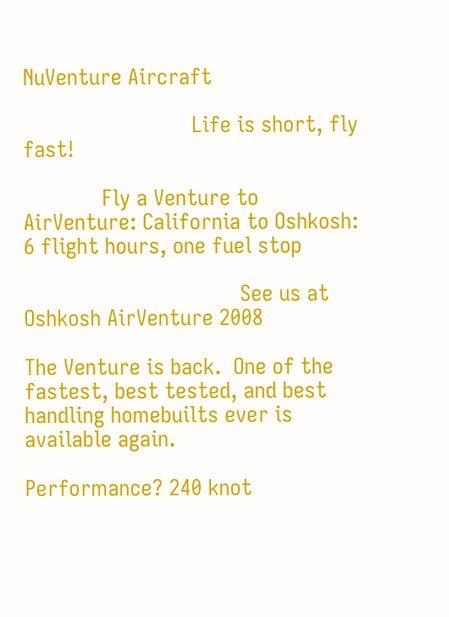NuVenture Aircraft

                            Life is short, fly fast!

             Fly a Venture to AirVenture: California to Oshkosh: 6 flight hours, one fuel stop

                                    See us at Oshkosh AirVenture 2008

The Venture is back.  One of the fastest, best tested, and best handling homebuilts ever is available again.

Performance? 240 knot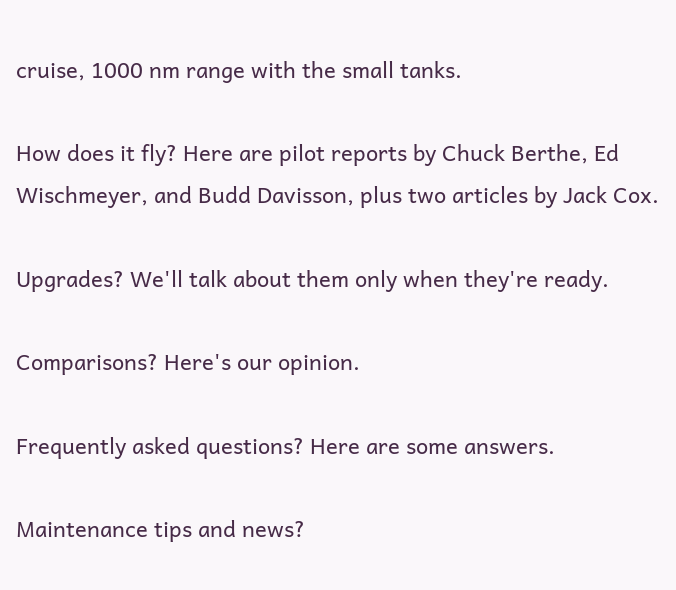cruise, 1000 nm range with the small tanks.

How does it fly? Here are pilot reports by Chuck Berthe, Ed Wischmeyer, and Budd Davisson, plus two articles by Jack Cox.

Upgrades? We'll talk about them only when they're ready.

Comparisons? Here's our opinion.

Frequently asked questions? Here are some answers.

Maintenance tips and news?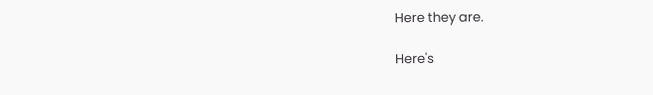Here they are.

Here's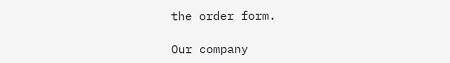the order form.

Our company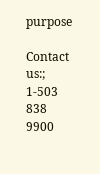purpose

Contact us:; 1-503 838 9900